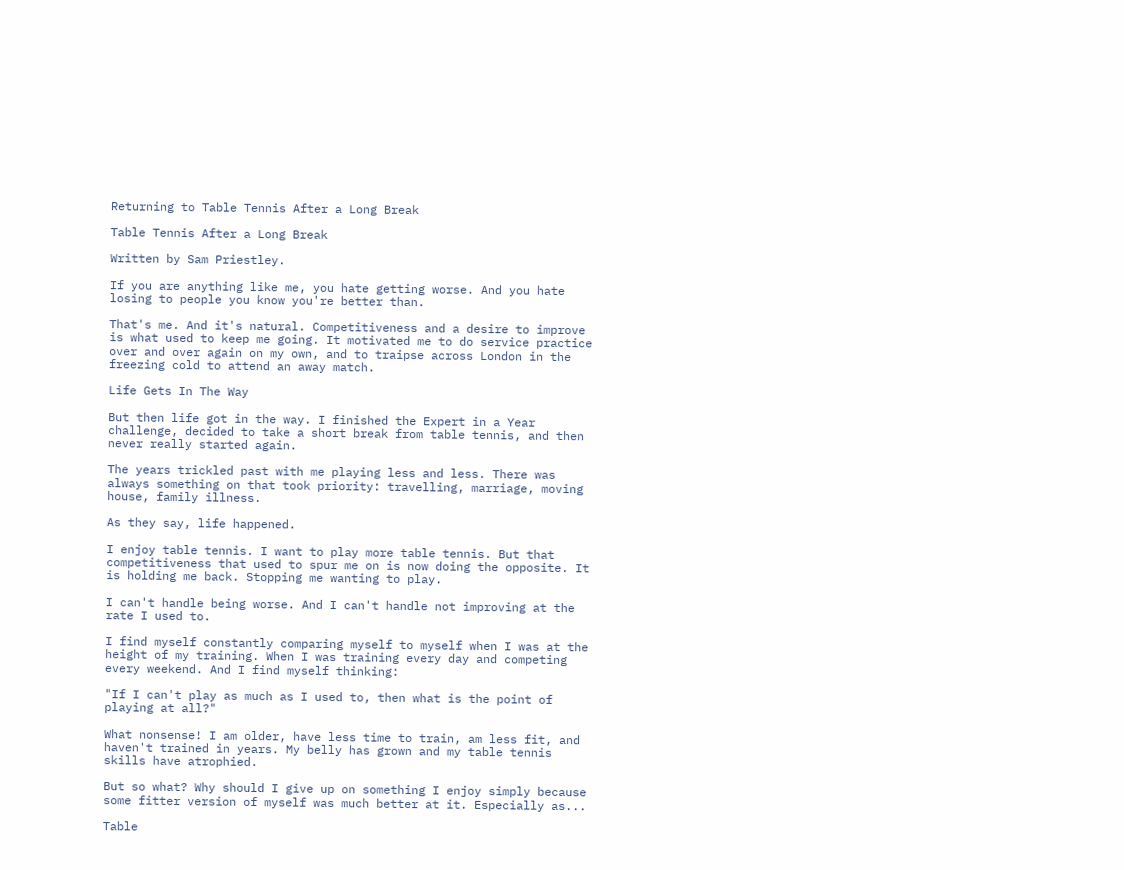Returning to Table Tennis After a Long Break

Table Tennis After a Long Break

Written by Sam Priestley.

If you are anything like me, you hate getting worse. And you hate losing to people you know you're better than.

That's me. And it's natural. Competitiveness and a desire to improve is what used to keep me going. It motivated me to do service practice over and over again on my own, and to traipse across London in the freezing cold to attend an away match.

Life Gets In The Way

But then life got in the way. I finished the Expert in a Year challenge, decided to take a short break from table tennis, and then never really started again.

The years trickled past with me playing less and less. There was always something on that took priority: travelling, marriage, moving house, family illness.

As they say, life happened.

I enjoy table tennis. I want to play more table tennis. But that competitiveness that used to spur me on is now doing the opposite. It is holding me back. Stopping me wanting to play.

I can't handle being worse. And I can't handle not improving at the rate I used to.

I find myself constantly comparing myself to myself when I was at the height of my training. When I was training every day and competing every weekend. And I find myself thinking:

"If I can't play as much as I used to, then what is the point of playing at all?"

What nonsense! I am older, have less time to train, am less fit, and haven't trained in years. My belly has grown and my table tennis skills have atrophied.

But so what? Why should I give up on something I enjoy simply because some fitter version of myself was much better at it. Especially as...

Table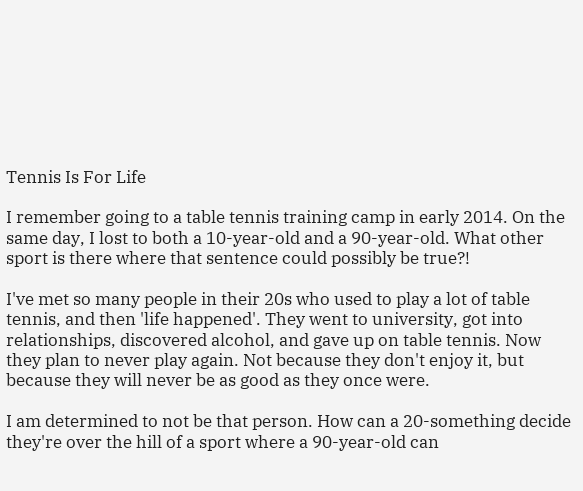Tennis Is For Life

I remember going to a table tennis training camp in early 2014. On the same day, I lost to both a 10-year-old and a 90-year-old. What other sport is there where that sentence could possibly be true?!

I've met so many people in their 20s who used to play a lot of table tennis, and then 'life happened'. They went to university, got into relationships, discovered alcohol, and gave up on table tennis. Now they plan to never play again. Not because they don't enjoy it, but because they will never be as good as they once were.

I am determined to not be that person. How can a 20-something decide they're over the hill of a sport where a 90-year-old can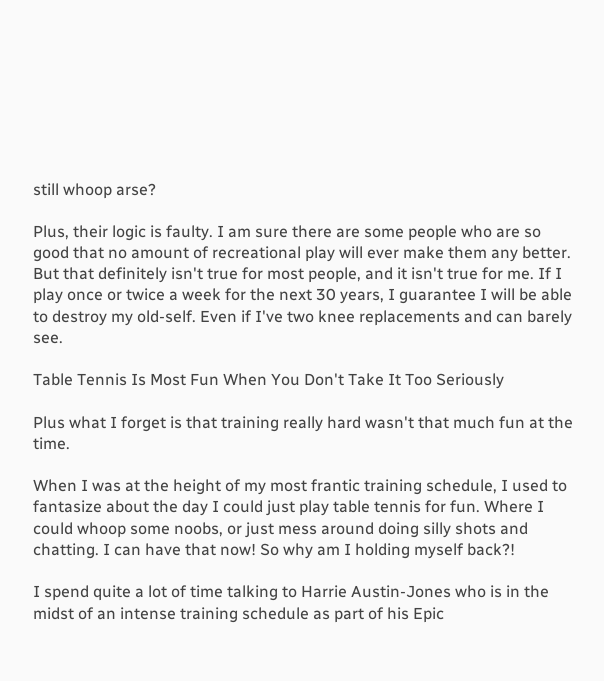still whoop arse?

Plus, their logic is faulty. I am sure there are some people who are so good that no amount of recreational play will ever make them any better. But that definitely isn't true for most people, and it isn't true for me. If I play once or twice a week for the next 30 years, I guarantee I will be able to destroy my old-self. Even if I've two knee replacements and can barely see.

Table Tennis Is Most Fun When You Don't Take It Too Seriously

Plus what I forget is that training really hard wasn't that much fun at the time.

When I was at the height of my most frantic training schedule, I used to fantasize about the day I could just play table tennis for fun. Where I could whoop some noobs, or just mess around doing silly shots and chatting. I can have that now! So why am I holding myself back?!

I spend quite a lot of time talking to Harrie Austin-Jones who is in the midst of an intense training schedule as part of his Epic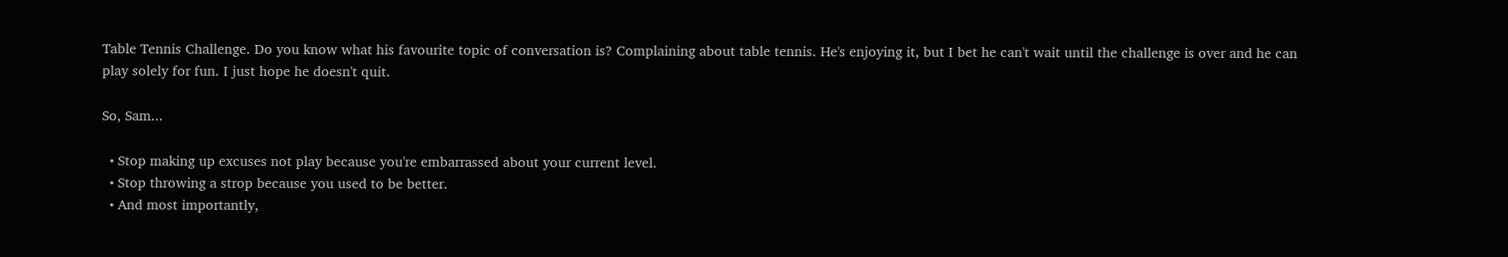Table Tennis Challenge. Do you know what his favourite topic of conversation is? Complaining about table tennis. He's enjoying it, but I bet he can't wait until the challenge is over and he can play solely for fun. I just hope he doesn't quit.

So, Sam...

  • Stop making up excuses not play because you're embarrassed about your current level.
  • Stop throwing a strop because you used to be better.
  • And most importantly,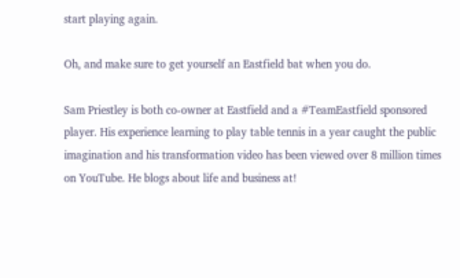start playing again.

Oh, and make sure to get yourself an Eastfield bat when you do.

Sam Priestley is both co-owner at Eastfield and a #TeamEastfield sponsored player. His experience learning to play table tennis in a year caught the public imagination and his transformation video has been viewed over 8 million times on YouTube. He blogs about life and business at!